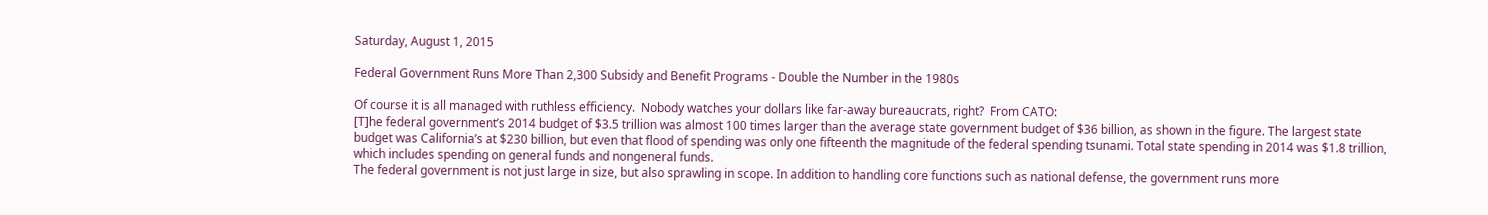Saturday, August 1, 2015

Federal Government Runs More Than 2,300 Subsidy and Benefit Programs - Double the Number in the 1980s

Of course it is all managed with ruthless efficiency.  Nobody watches your dollars like far-away bureaucrats, right?  From CATO:
[T]he federal government’s 2014 budget of $3.5 trillion was almost 100 times larger than the average state government budget of $36 billion, as shown in the figure. The largest state budget was California’s at $230 billion, but even that flood of spending was only one fifteenth the magnitude of the federal spending tsunami. Total state spending in 2014 was $1.8 trillion, which includes spending on general funds and nongeneral funds.
The federal government is not just large in size, but also sprawling in scope. In addition to handling core functions such as national defense, the government runs more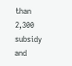than 2,300 subsidy and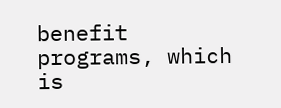benefit programs, which is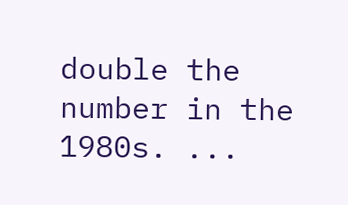double the number in the 1980s. ...